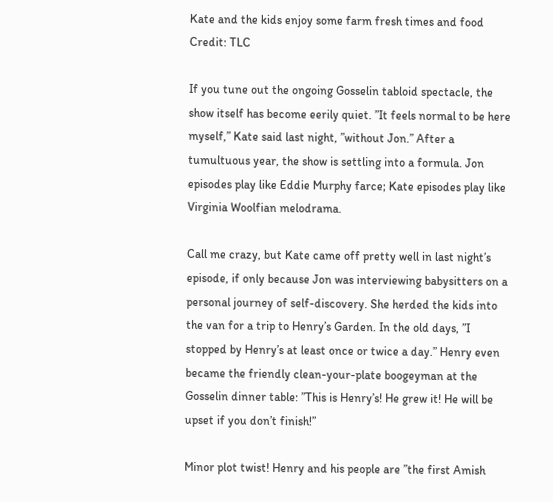Kate and the kids enjoy some farm fresh times and food
Credit: TLC

If you tune out the ongoing Gosselin tabloid spectacle, the show itself has become eerily quiet. ”It feels normal to be here myself,” Kate said last night, ”without Jon.” After a tumultuous year, the show is settling into a formula. Jon episodes play like Eddie Murphy farce; Kate episodes play like Virginia Woolfian melodrama.

Call me crazy, but Kate came off pretty well in last night’s episode, if only because Jon was interviewing babysitters on a personal journey of self-discovery. She herded the kids into the van for a trip to Henry’s Garden. In the old days, ”I stopped by Henry’s at least once or twice a day.” Henry even became the friendly clean-your-plate boogeyman at the Gosselin dinner table: ”This is Henry’s! He grew it! He will be upset if you don’t finish!”

Minor plot twist! Henry and his people are ”the first Amish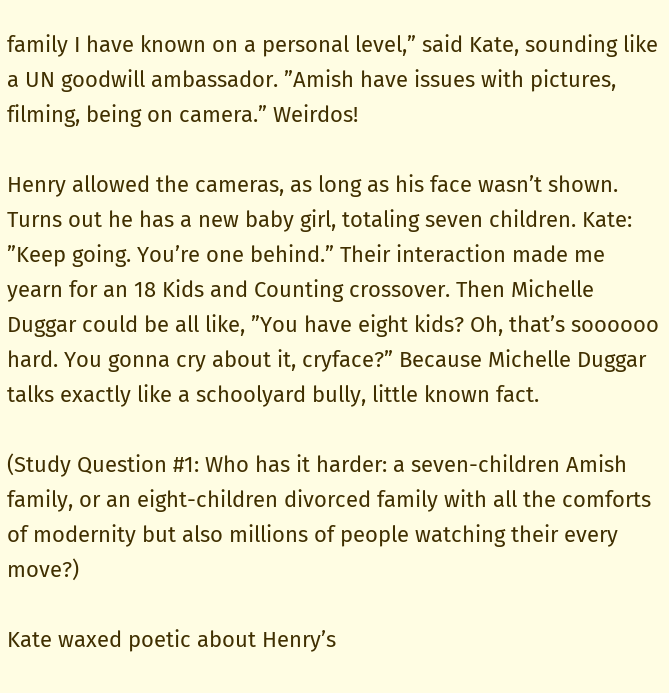family I have known on a personal level,” said Kate, sounding like a UN goodwill ambassador. ”Amish have issues with pictures, filming, being on camera.” Weirdos!

Henry allowed the cameras, as long as his face wasn’t shown. Turns out he has a new baby girl, totaling seven children. Kate: ”Keep going. You’re one behind.” Their interaction made me yearn for an 18 Kids and Counting crossover. Then Michelle Duggar could be all like, ”You have eight kids? Oh, that’s soooooo hard. You gonna cry about it, cryface?” Because Michelle Duggar talks exactly like a schoolyard bully, little known fact.

(Study Question #1: Who has it harder: a seven-children Amish family, or an eight-children divorced family with all the comforts of modernity but also millions of people watching their every move?)

Kate waxed poetic about Henry’s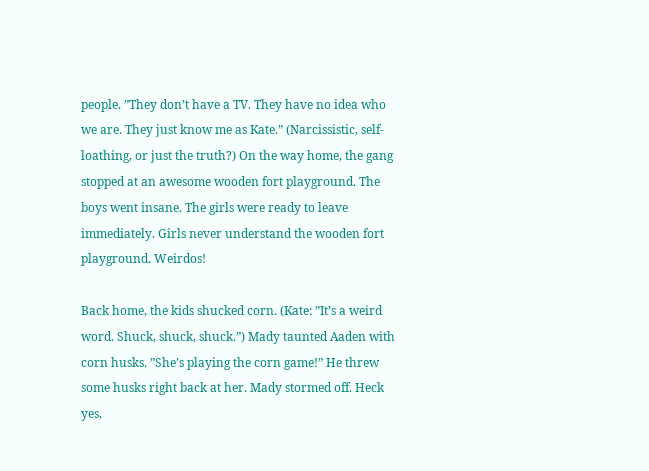people. ”They don’t have a TV. They have no idea who we are. They just know me as Kate.” (Narcissistic, self-loathing, or just the truth?) On the way home, the gang stopped at an awesome wooden fort playground. The boys went insane. The girls were ready to leave immediately. Girls never understand the wooden fort playground. Weirdos!

Back home, the kids shucked corn. (Kate: ”It’s a weird word. Shuck, shuck, shuck.”) Mady taunted Aaden with corn husks. ”She’s playing the corn game!” He threw some husks right back at her. Mady stormed off. Heck yes,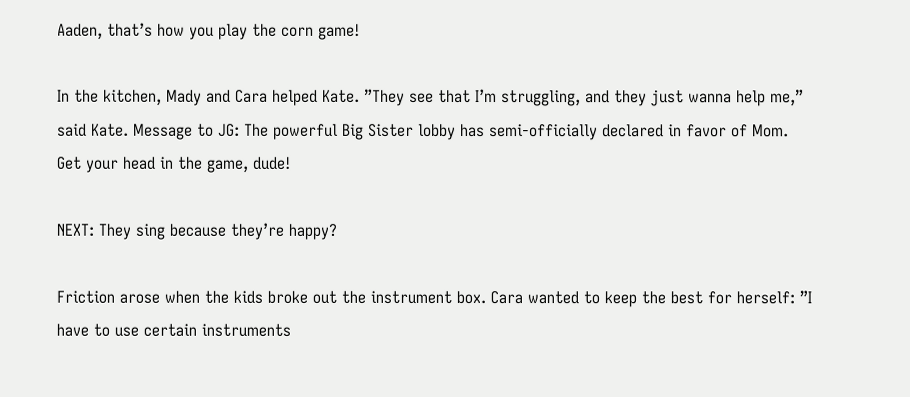Aaden, that’s how you play the corn game!

In the kitchen, Mady and Cara helped Kate. ”They see that I’m struggling, and they just wanna help me,” said Kate. Message to JG: The powerful Big Sister lobby has semi-officially declared in favor of Mom. Get your head in the game, dude!

NEXT: They sing because they’re happy?

Friction arose when the kids broke out the instrument box. Cara wanted to keep the best for herself: ”I have to use certain instruments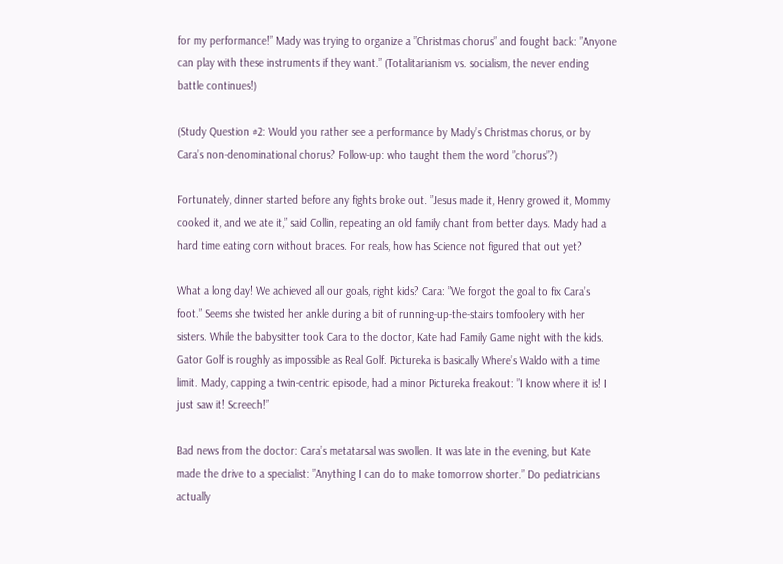for my performance!” Mady was trying to organize a ”Christmas chorus” and fought back: ”Anyone can play with these instruments if they want.” (Totalitarianism vs. socialism, the never ending battle continues!)

(Study Question #2: Would you rather see a performance by Mady’s Christmas chorus, or by Cara’s non-denominational chorus? Follow-up: who taught them the word ”chorus”?)

Fortunately, dinner started before any fights broke out. ”Jesus made it, Henry growed it, Mommy cooked it, and we ate it,” said Collin, repeating an old family chant from better days. Mady had a hard time eating corn without braces. For reals, how has Science not figured that out yet?

What a long day! We achieved all our goals, right kids? Cara: ”We forgot the goal to fix Cara’s foot.” Seems she twisted her ankle during a bit of running-up-the-stairs tomfoolery with her sisters. While the babysitter took Cara to the doctor, Kate had Family Game night with the kids. Gator Golf is roughly as impossible as Real Golf. Pictureka is basically Where’s Waldo with a time limit. Mady, capping a twin-centric episode, had a minor Pictureka freakout: ”I know where it is! I just saw it! Screech!”

Bad news from the doctor: Cara’s metatarsal was swollen. It was late in the evening, but Kate made the drive to a specialist: ”Anything I can do to make tomorrow shorter.” Do pediatricians actually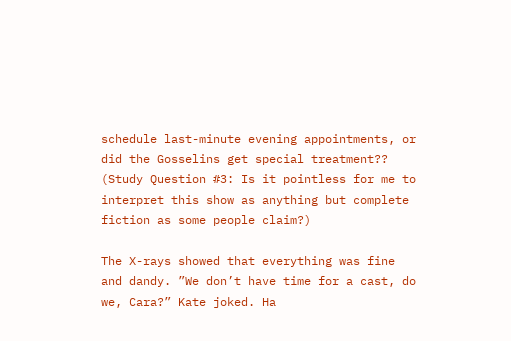schedule last-minute evening appointments, or did the Gosselins get special treatment?? (Study Question #3: Is it pointless for me to interpret this show as anything but complete fiction as some people claim?)

The X-rays showed that everything was fine and dandy. ”We don’t have time for a cast, do we, Cara?” Kate joked. Ha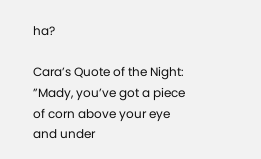ha?

Cara’s Quote of the Night: ”Mady, you’ve got a piece of corn above your eye and under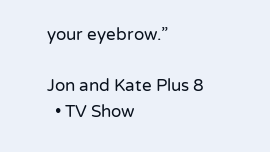your eyebrow.”

Jon and Kate Plus 8
  • TV Show